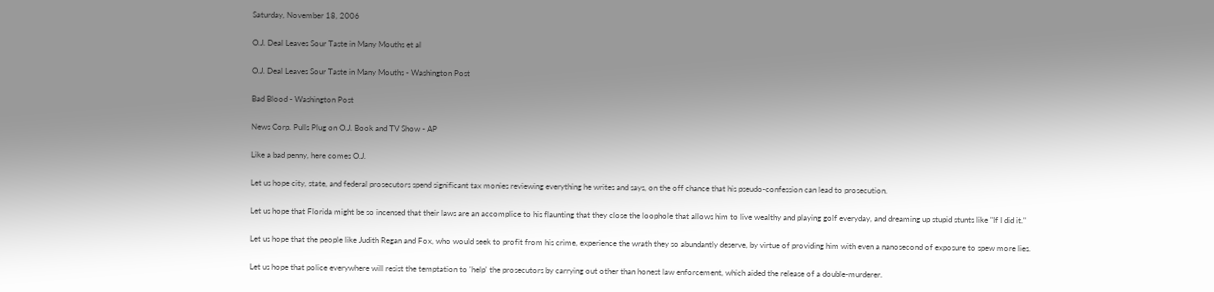Saturday, November 18, 2006

O.J. Deal Leaves Sour Taste in Many Mouths et al

O.J. Deal Leaves Sour Taste in Many Mouths - Washington Post

Bad Blood - Washington Post

News Corp. Pulls Plug on O.J. Book and TV Show - AP

Like a bad penny, here comes O.J.

Let us hope city, state, and federal prosecutors spend significant tax monies reviewing everything he writes and says, on the off chance that his pseudo-confession can lead to prosecution.

Let us hope that Florida might be so incensed that their laws are an accomplice to his flaunting that they close the loophole that allows him to live wealthy and playing golf everyday, and dreaming up stupid stunts like "If I did it."

Let us hope that the people like Judith Regan and Fox, who would seek to profit from his crime, experience the wrath they so abundantly deserve, by virtue of providing him with even a nanosecond of exposure to spew more lies.

Let us hope that police everywhere will resist the temptation to 'help' the prosecutors by carrying out other than honest law enforcement, which aided the release of a double-murderer.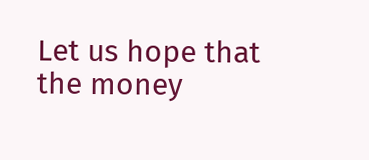Let us hope that the money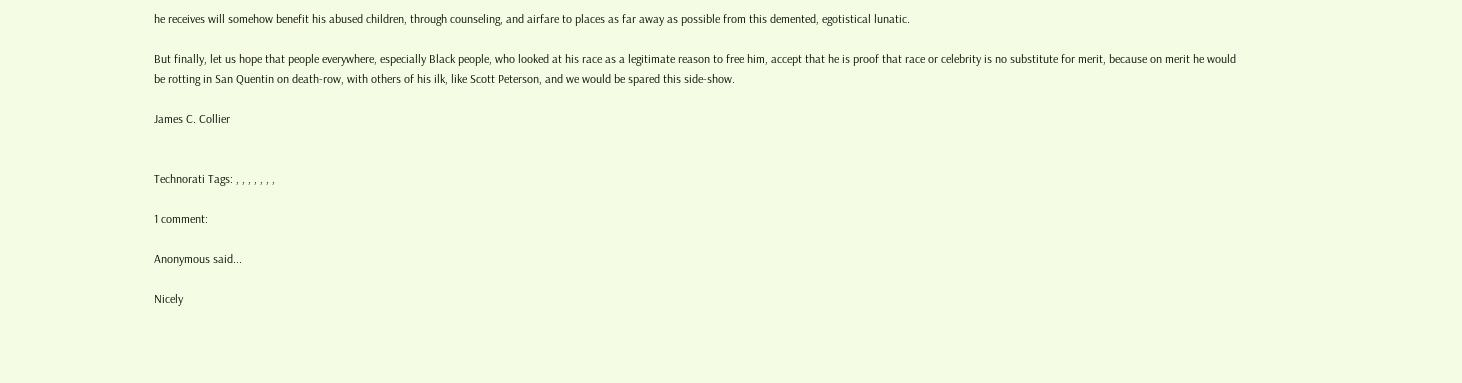he receives will somehow benefit his abused children, through counseling, and airfare to places as far away as possible from this demented, egotistical lunatic.

But finally, let us hope that people everywhere, especially Black people, who looked at his race as a legitimate reason to free him, accept that he is proof that race or celebrity is no substitute for merit, because on merit he would be rotting in San Quentin on death-row, with others of his ilk, like Scott Peterson, and we would be spared this side-show.

James C. Collier


Technorati Tags: , , , , , , ,

1 comment:

Anonymous said...

Nicely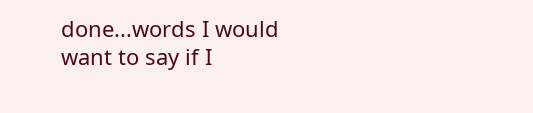done...words I would want to say if I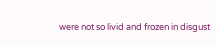were not so livid and frozen in disgust